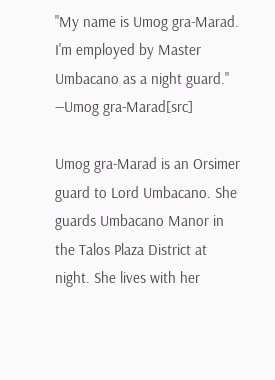"My name is Umog gra-Marad. I'm employed by Master Umbacano as a night guard."
―Umog gra-Marad[src]

Umog gra-Marad is an Orsimer guard to Lord Umbacano. She guards Umbacano Manor in the Talos Plaza District at night. She lives with her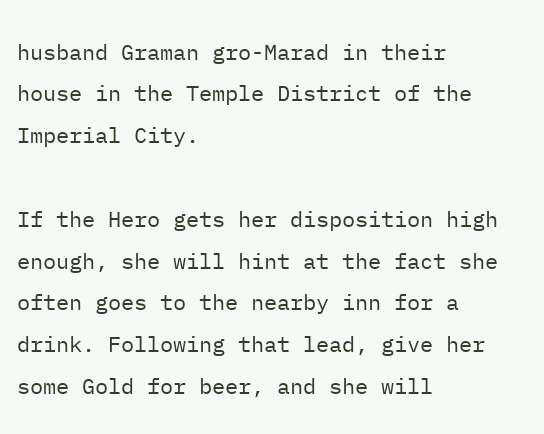husband Graman gro-Marad in their house in the Temple District of the Imperial City.

If the Hero gets her disposition high enough, she will hint at the fact she often goes to the nearby inn for a drink. Following that lead, give her some Gold for beer, and she will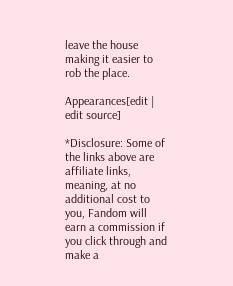leave the house making it easier to rob the place.

Appearances[edit | edit source]

*Disclosure: Some of the links above are affiliate links, meaning, at no additional cost to you, Fandom will earn a commission if you click through and make a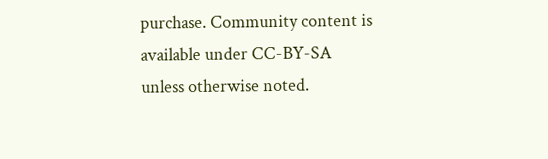purchase. Community content is available under CC-BY-SA unless otherwise noted.